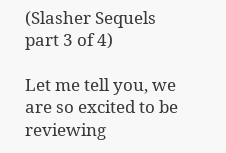(Slasher Sequels part 3 of 4)

Let me tell you, we are so excited to be reviewing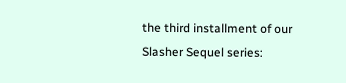the third installment of our Slasher Sequel series: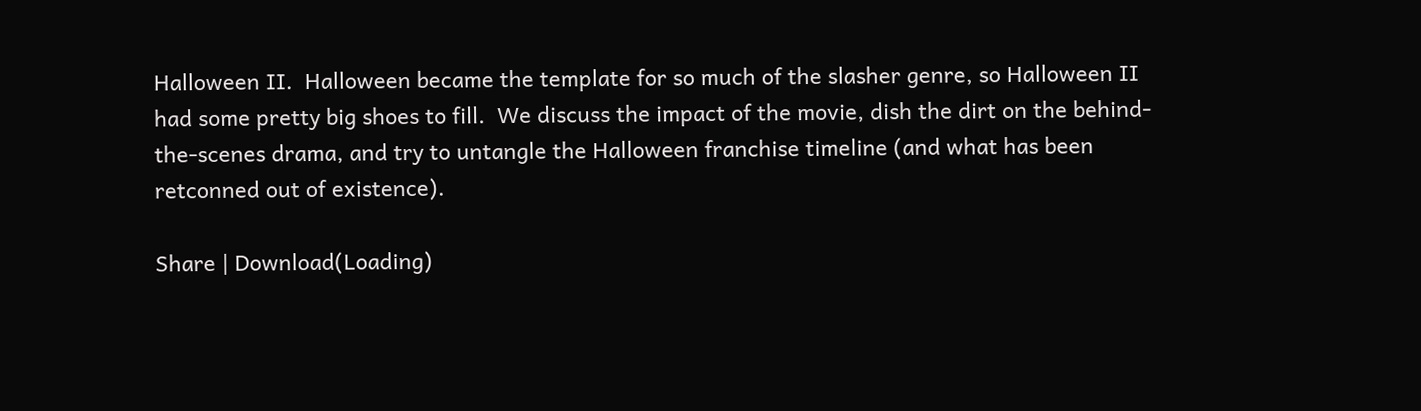Halloween II.  Halloween became the template for so much of the slasher genre, so Halloween II had some pretty big shoes to fill.  We discuss the impact of the movie, dish the dirt on the behind-the-scenes drama, and try to untangle the Halloween franchise timeline (and what has been retconned out of existence).

Share | Download(Loading)